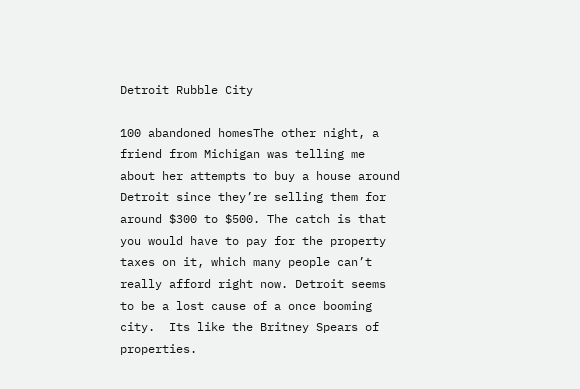Detroit Rubble City

100 abandoned homesThe other night, a friend from Michigan was telling me about her attempts to buy a house around Detroit since they’re selling them for around $300 to $500. The catch is that you would have to pay for the property taxes on it, which many people can’t really afford right now. Detroit seems to be a lost cause of a once booming city.  Its like the Britney Spears of properties.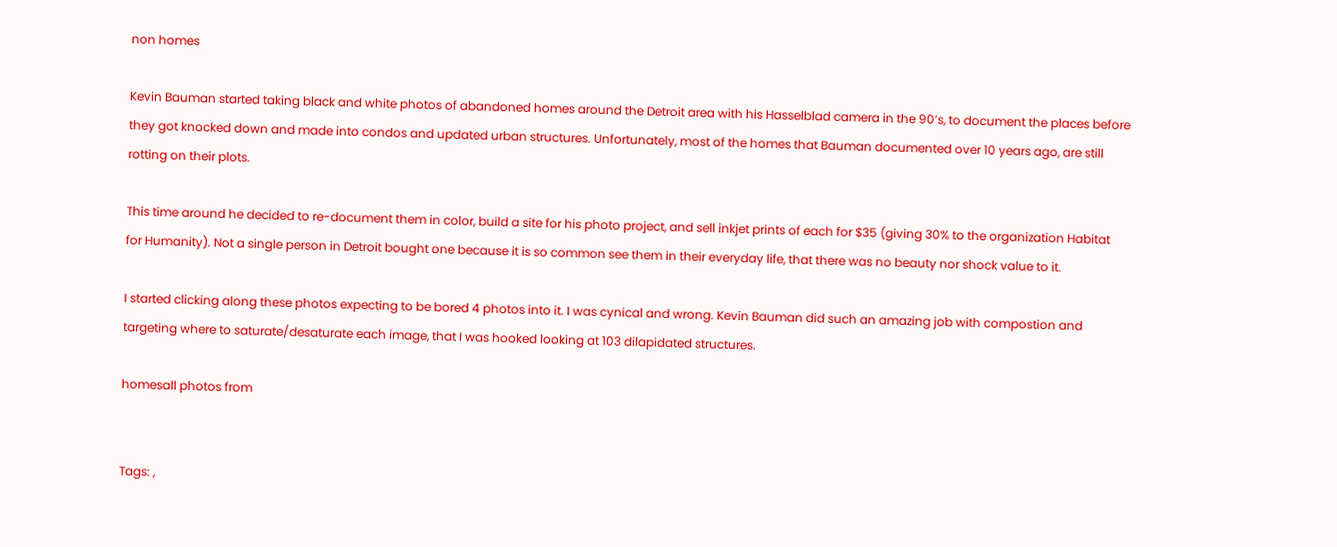non homes

Kevin Bauman started taking black and white photos of abandoned homes around the Detroit area with his Hasselblad camera in the 90’s, to document the places before they got knocked down and made into condos and updated urban structures. Unfortunately, most of the homes that Bauman documented over 10 years ago, are still rotting on their plots.

This time around he decided to re-document them in color, build a site for his photo project, and sell inkjet prints of each for $35 (giving 30% to the organization Habitat for Humanity). Not a single person in Detroit bought one because it is so common see them in their everyday life, that there was no beauty nor shock value to it.

I started clicking along these photos expecting to be bored 4 photos into it. I was cynical and wrong. Kevin Bauman did such an amazing job with compostion and targeting where to saturate/desaturate each image, that I was hooked looking at 103 dilapidated structures.

homesall photos from


Tags: ,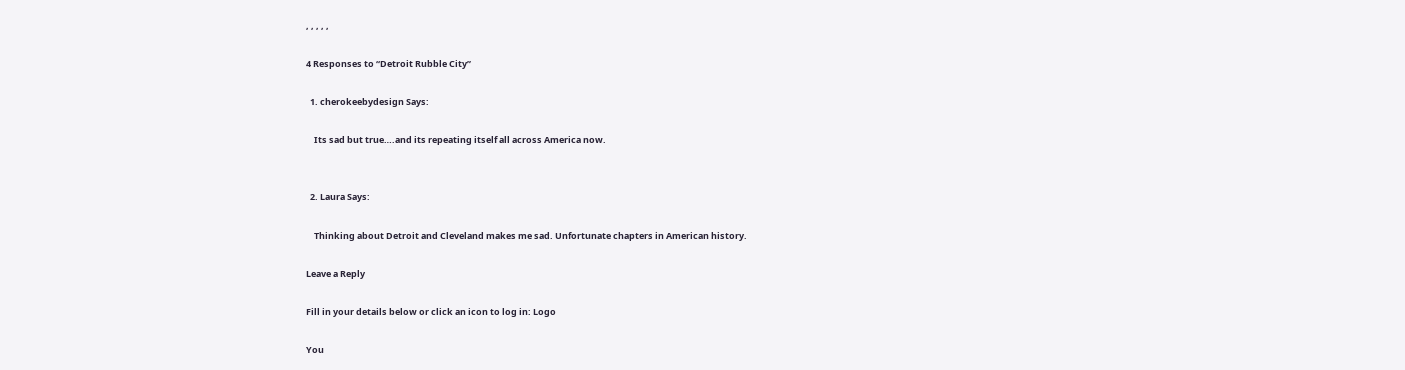, , , , ,

4 Responses to “Detroit Rubble City”

  1. cherokeebydesign Says:

    Its sad but true….and its repeating itself all across America now.


  2. Laura Says:

    Thinking about Detroit and Cleveland makes me sad. Unfortunate chapters in American history.

Leave a Reply

Fill in your details below or click an icon to log in: Logo

You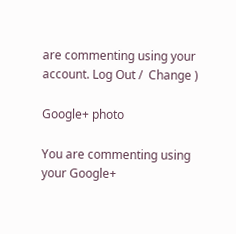are commenting using your account. Log Out /  Change )

Google+ photo

You are commenting using your Google+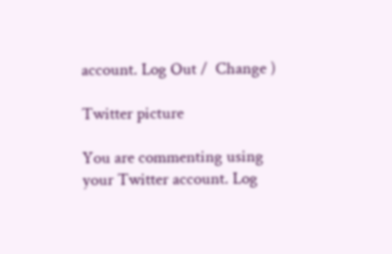account. Log Out /  Change )

Twitter picture

You are commenting using your Twitter account. Log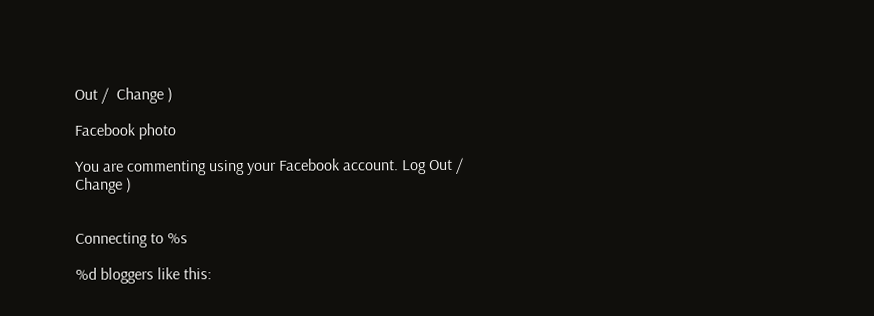Out /  Change )

Facebook photo

You are commenting using your Facebook account. Log Out /  Change )


Connecting to %s

%d bloggers like this: